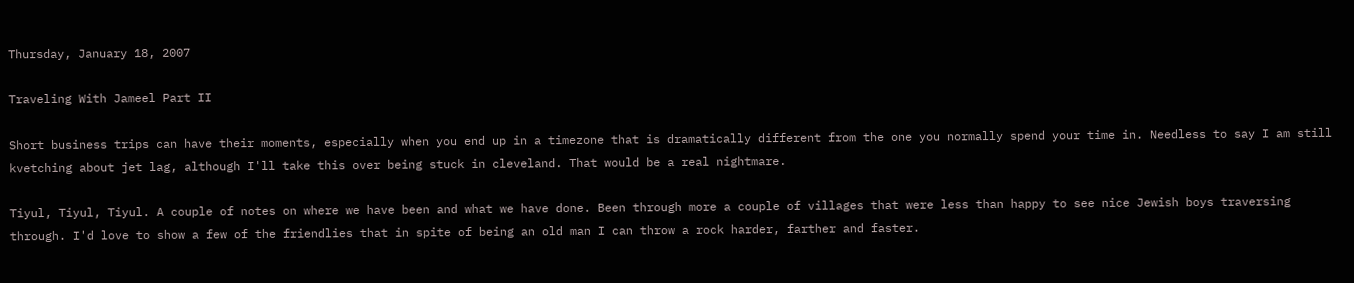Thursday, January 18, 2007

Traveling With Jameel Part II

Short business trips can have their moments, especially when you end up in a timezone that is dramatically different from the one you normally spend your time in. Needless to say I am still kvetching about jet lag, although I'll take this over being stuck in cleveland. That would be a real nightmare.

Tiyul, Tiyul, Tiyul. A couple of notes on where we have been and what we have done. Been through more a couple of villages that were less than happy to see nice Jewish boys traversing through. I'd love to show a few of the friendlies that in spite of being an old man I can throw a rock harder, farther and faster.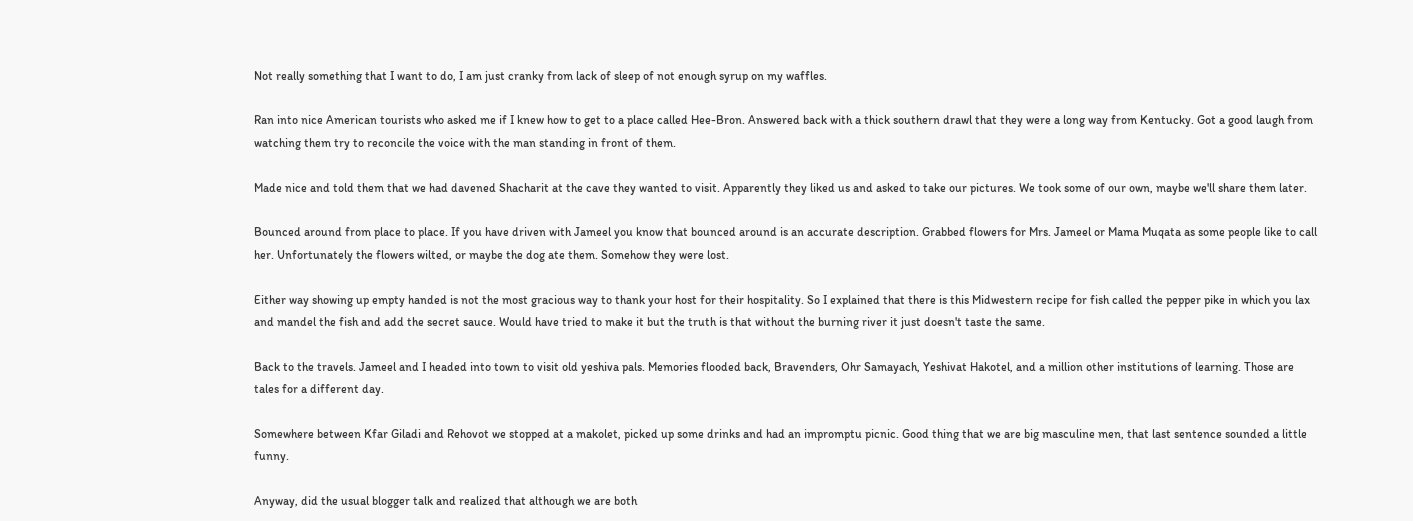Not really something that I want to do, I am just cranky from lack of sleep of not enough syrup on my waffles.

Ran into nice American tourists who asked me if I knew how to get to a place called Hee-Bron. Answered back with a thick southern drawl that they were a long way from Kentucky. Got a good laugh from watching them try to reconcile the voice with the man standing in front of them.

Made nice and told them that we had davened Shacharit at the cave they wanted to visit. Apparently they liked us and asked to take our pictures. We took some of our own, maybe we'll share them later.

Bounced around from place to place. If you have driven with Jameel you know that bounced around is an accurate description. Grabbed flowers for Mrs. Jameel or Mama Muqata as some people like to call her. Unfortunately the flowers wilted, or maybe the dog ate them. Somehow they were lost.

Either way showing up empty handed is not the most gracious way to thank your host for their hospitality. So I explained that there is this Midwestern recipe for fish called the pepper pike in which you lax and mandel the fish and add the secret sauce. Would have tried to make it but the truth is that without the burning river it just doesn't taste the same.

Back to the travels. Jameel and I headed into town to visit old yeshiva pals. Memories flooded back, Bravenders, Ohr Samayach, Yeshivat Hakotel, and a million other institutions of learning. Those are tales for a different day.

Somewhere between Kfar Giladi and Rehovot we stopped at a makolet, picked up some drinks and had an impromptu picnic. Good thing that we are big masculine men, that last sentence sounded a little funny.

Anyway, did the usual blogger talk and realized that although we are both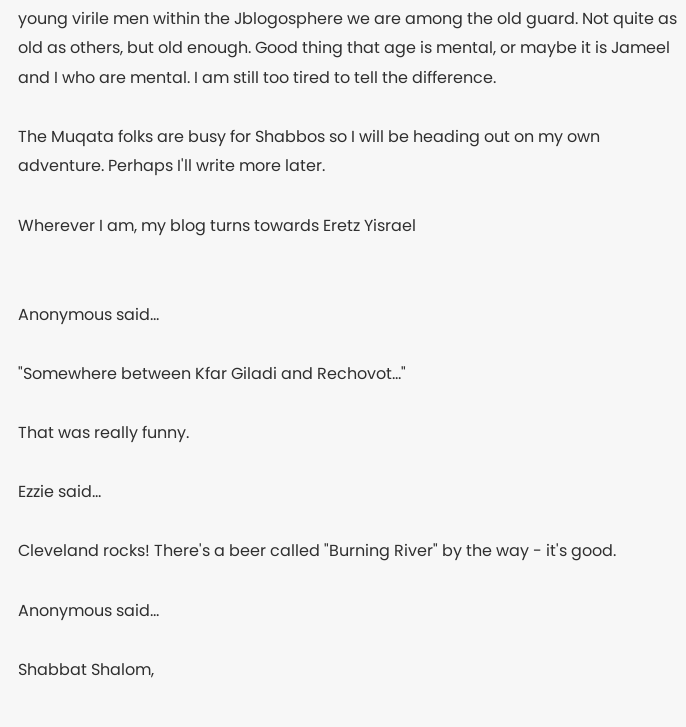young virile men within the Jblogosphere we are among the old guard. Not quite as old as others, but old enough. Good thing that age is mental, or maybe it is Jameel and I who are mental. I am still too tired to tell the difference.

The Muqata folks are busy for Shabbos so I will be heading out on my own adventure. Perhaps I'll write more later.

Wherever I am, my blog turns towards Eretz Yisrael


Anonymous said...

"Somewhere between Kfar Giladi and Rechovot..."

That was really funny.

Ezzie said...

Cleveland rocks! There's a beer called "Burning River" by the way - it's good.

Anonymous said...

Shabbat Shalom,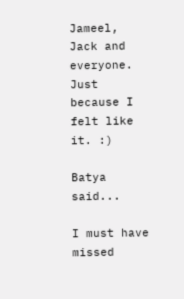Jameel, Jack and everyone. Just because I felt like it. :)

Batya said...

I must have missed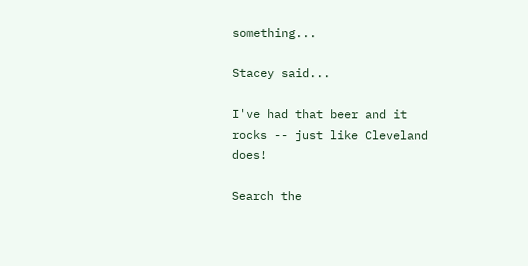something...

Stacey said...

I've had that beer and it rocks -- just like Cleveland does!

Search the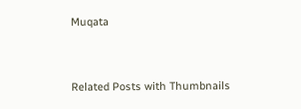Muqata


Related Posts with Thumbnails